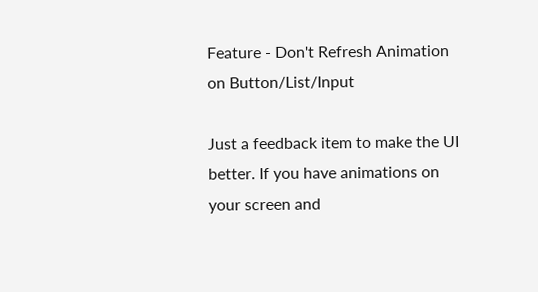Feature - Don't Refresh Animation on Button/List/Input

Just a feedback item to make the UI better. If you have animations on your screen and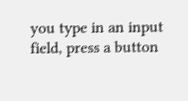you type in an input field, press a button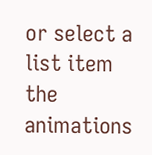or select a list item the animations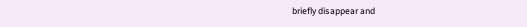briefly disappear and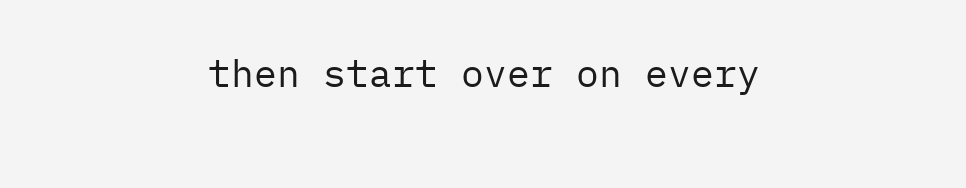then start over on every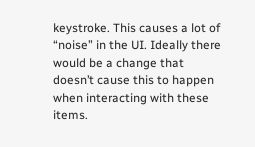keystroke. This causes a lot of “noise” in the UI. Ideally there would be a change that doesn’t cause this to happen when interacting with these items.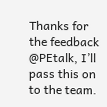Thanks for the feedback @PEtalk, I’ll pass this on to the team.